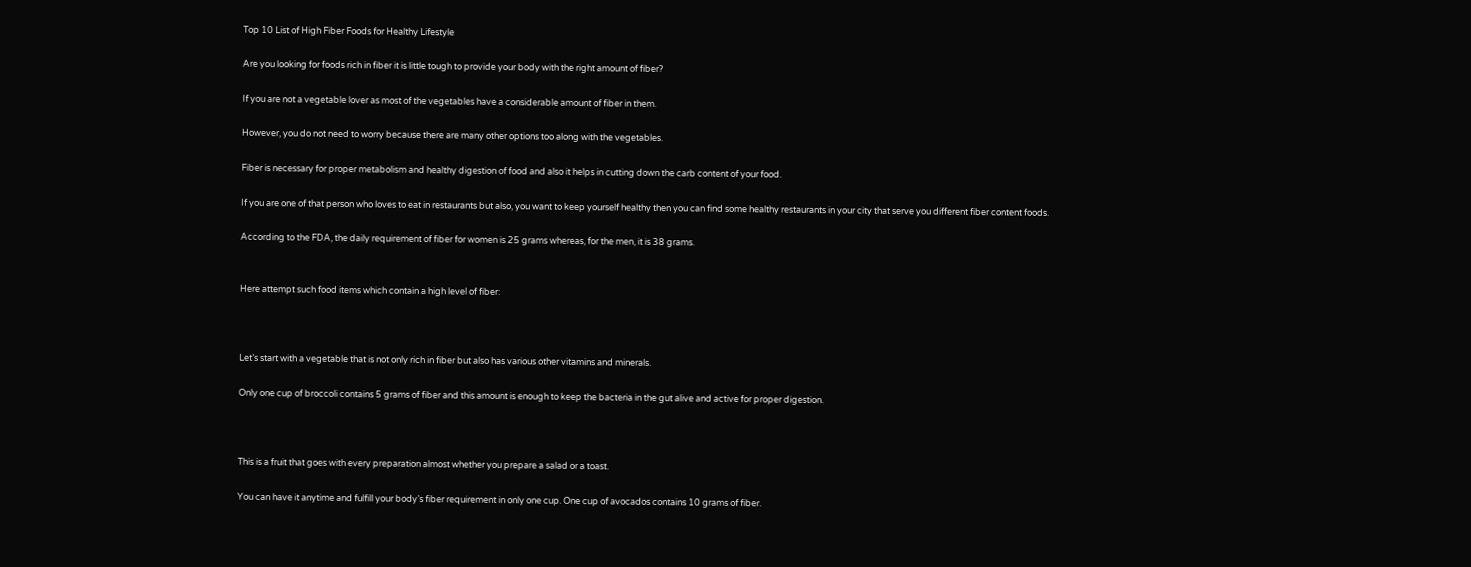Top 10 List of High Fiber Foods for Healthy Lifestyle

Are you looking for foods rich in fiber it is little tough to provide your body with the right amount of fiber?

If you are not a vegetable lover as most of the vegetables have a considerable amount of fiber in them.

However, you do not need to worry because there are many other options too along with the vegetables.

Fiber is necessary for proper metabolism and healthy digestion of food and also it helps in cutting down the carb content of your food.

If you are one of that person who loves to eat in restaurants but also, you want to keep yourself healthy then you can find some healthy restaurants in your city that serve you different fiber content foods.

According to the FDA, the daily requirement of fiber for women is 25 grams whereas, for the men, it is 38 grams.


Here attempt such food items which contain a high level of fiber:



Let’s start with a vegetable that is not only rich in fiber but also has various other vitamins and minerals.

Only one cup of broccoli contains 5 grams of fiber and this amount is enough to keep the bacteria in the gut alive and active for proper digestion.



This is a fruit that goes with every preparation almost whether you prepare a salad or a toast.

You can have it anytime and fulfill your body’s fiber requirement in only one cup. One cup of avocados contains 10 grams of fiber.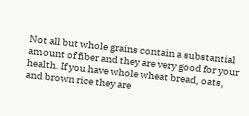Not all but whole grains contain a substantial amount of fiber and they are very good for your health. If you have whole wheat bread, oats, and brown rice they are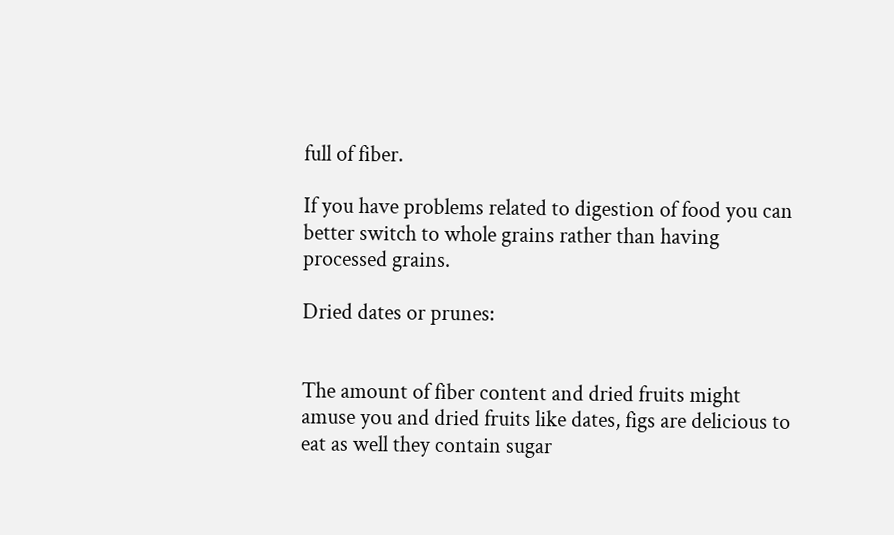full of fiber.

If you have problems related to digestion of food you can better switch to whole grains rather than having processed grains.

Dried dates or prunes:


The amount of fiber content and dried fruits might amuse you and dried fruits like dates, figs are delicious to eat as well they contain sugar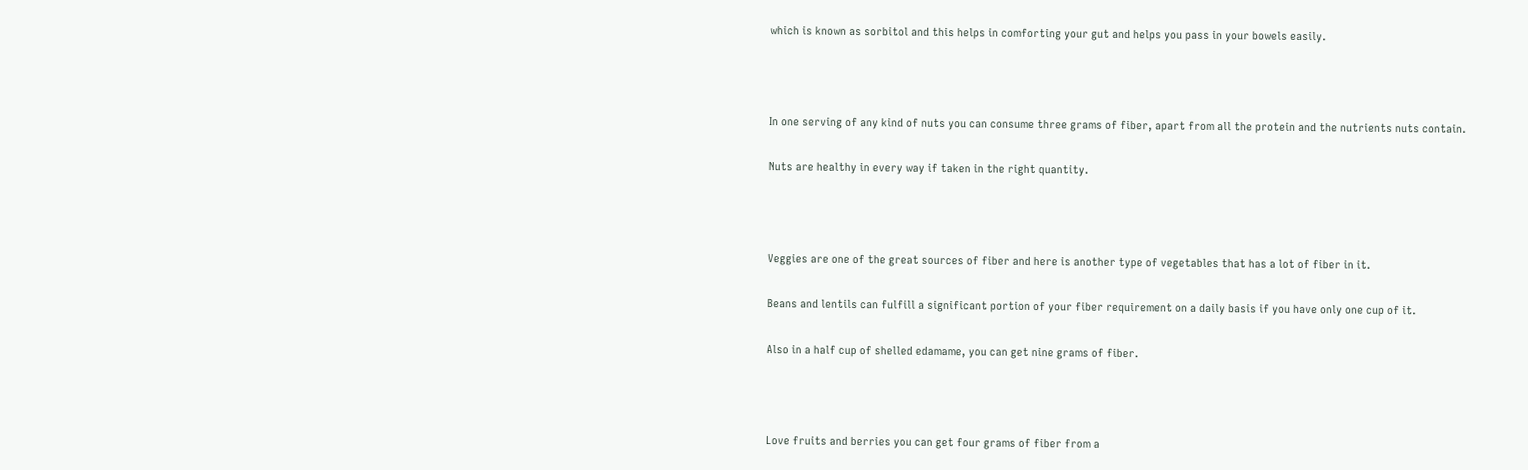which is known as sorbitol and this helps in comforting your gut and helps you pass in your bowels easily.



In one serving of any kind of nuts you can consume three grams of fiber, apart from all the protein and the nutrients nuts contain.

Nuts are healthy in every way if taken in the right quantity.



Veggies are one of the great sources of fiber and here is another type of vegetables that has a lot of fiber in it.

Beans and lentils can fulfill a significant portion of your fiber requirement on a daily basis if you have only one cup of it.

Also in a half cup of shelled edamame, you can get nine grams of fiber.



Love fruits and berries you can get four grams of fiber from a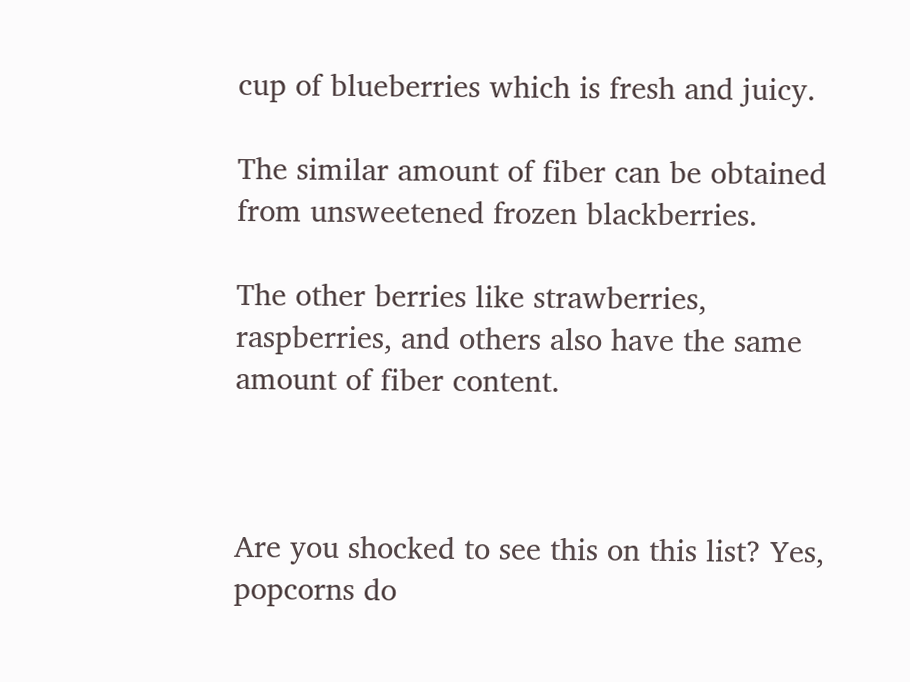cup of blueberries which is fresh and juicy.

The similar amount of fiber can be obtained from unsweetened frozen blackberries.

The other berries like strawberries, raspberries, and others also have the same amount of fiber content.



Are you shocked to see this on this list? Yes, popcorns do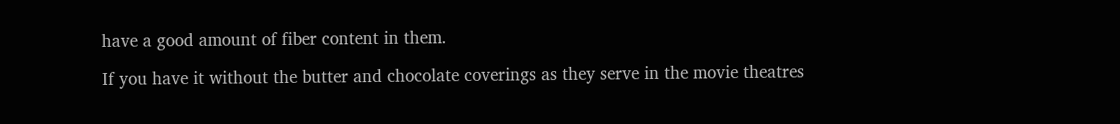have a good amount of fiber content in them.

If you have it without the butter and chocolate coverings as they serve in the movie theatres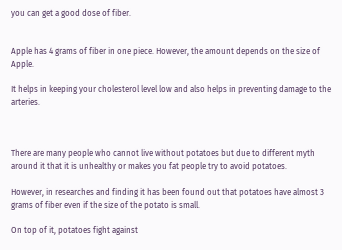you can get a good dose of fiber.


Apple has 4 grams of fiber in one piece. However, the amount depends on the size of Apple.

It helps in keeping your cholesterol level low and also helps in preventing damage to the arteries.



There are many people who cannot live without potatoes but due to different myth around it that it is unhealthy or makes you fat people try to avoid potatoes.

However, in researches and finding it has been found out that potatoes have almost 3 grams of fiber even if the size of the potato is small.

On top of it, potatoes fight against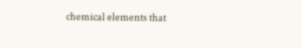chemical elements that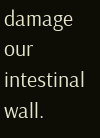damage our intestinal wall.